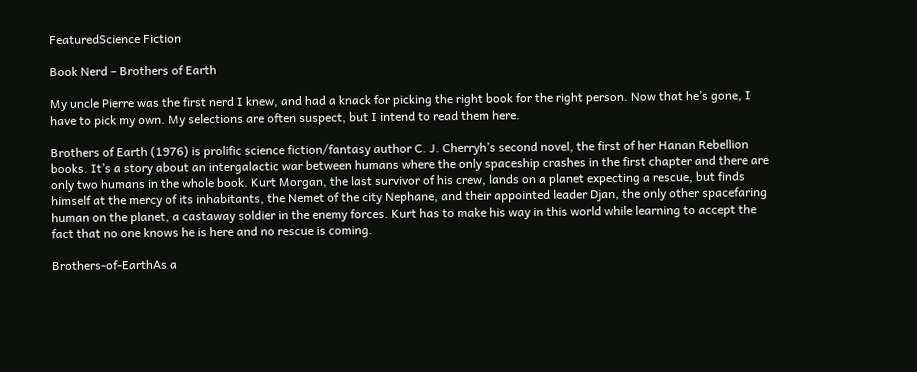FeaturedScience Fiction

Book Nerd – Brothers of Earth

My uncle Pierre was the first nerd I knew, and had a knack for picking the right book for the right person. Now that he’s gone, I have to pick my own. My selections are often suspect, but I intend to read them here.

Brothers of Earth (1976) is prolific science fiction/fantasy author C. J. Cherryh’s second novel, the first of her Hanan Rebellion books. It’s a story about an intergalactic war between humans where the only spaceship crashes in the first chapter and there are only two humans in the whole book. Kurt Morgan, the last survivor of his crew, lands on a planet expecting a rescue, but finds himself at the mercy of its inhabitants, the Nemet of the city Nephane, and their appointed leader Djan, the only other spacefaring human on the planet, a castaway soldier in the enemy forces. Kurt has to make his way in this world while learning to accept the fact that no one knows he is here and no rescue is coming.

Brothers-of-EarthAs a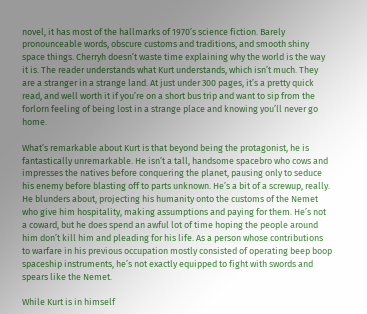novel, it has most of the hallmarks of 1970’s science fiction. Barely pronounceable words, obscure customs and traditions, and smooth shiny space things. Cherryh doesn’t waste time explaining why the world is the way it is. The reader understands what Kurt understands, which isn’t much. They are a stranger in a strange land. At just under 300 pages, it’s a pretty quick read, and well worth it if you’re on a short bus trip and want to sip from the forlorn feeling of being lost in a strange place and knowing you’ll never go home.

What’s remarkable about Kurt is that beyond being the protagonist, he is fantastically unremarkable. He isn’t a tall, handsome spacebro who cows and impresses the natives before conquering the planet, pausing only to seduce his enemy before blasting off to parts unknown. He’s a bit of a screwup, really. He blunders about, projecting his humanity onto the customs of the Nemet who give him hospitality, making assumptions and paying for them. He’s not a coward, but he does spend an awful lot of time hoping the people around him don’t kill him and pleading for his life. As a person whose contributions to warfare in his previous occupation mostly consisted of operating beep boop spaceship instruments, he’s not exactly equipped to fight with swords and spears like the Nemet.

While Kurt is in himself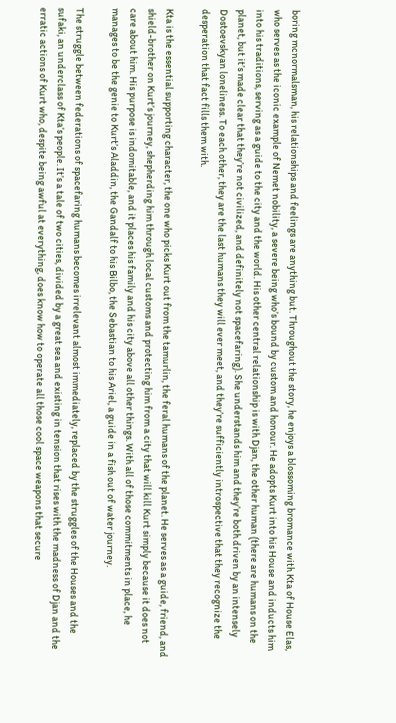boring mcnormalsman, his relationships and feelings are anything but. Throughout the story, he enjoys a blossoming bromance with Kta of House Elas, who serves as the iconic example of Nemet nobility, a severe being who’s bound by custom and honour. He adopts Kurt into his House and inducts him into his traditions, serving as a guide to the city and the world. His other central relationship is with Djan, the other human (there are humans on the planet, but it’s made clear that they’re not civilized, and definitely not spacefaring). She understands him and they’re both driven by an intensely Dostoevskyan loneliness. To each other, they are the last humans they will ever meet, and they’re sufficiently introspective that they recognize the desperation that fact fills them with.

Kta is the essential supporting character, the one who picks Kurt out from the tamurlin, the feral humans of the planet. He serves as a guide, friend, and shield-brother on Kurt’s journey, shepherding him through local customs and protecting him from a city that will kill Kurt simply because it does not care about him. His purpose is indomitable, and it places his family and his city above all other things. With all of those commitments in place, he manages to be the genie to Kurt’s Aladdin, the Gandalf to his Bilbo, the Sebastian to his Ariel, a guide in a fish out of water journey.

The struggle between federations of spacefaring humans becomes irrelevant almost immediately, replaced by the struggles of the Houses and the sufaki, an underclass of Kta’s people. It’s a tale of two cities, divided by a great sea and existing in tension that rises with the madness of Djan and the erratic actions of Kurt who, despite being awful at everything, does know how to operate all those cool space weapons that secure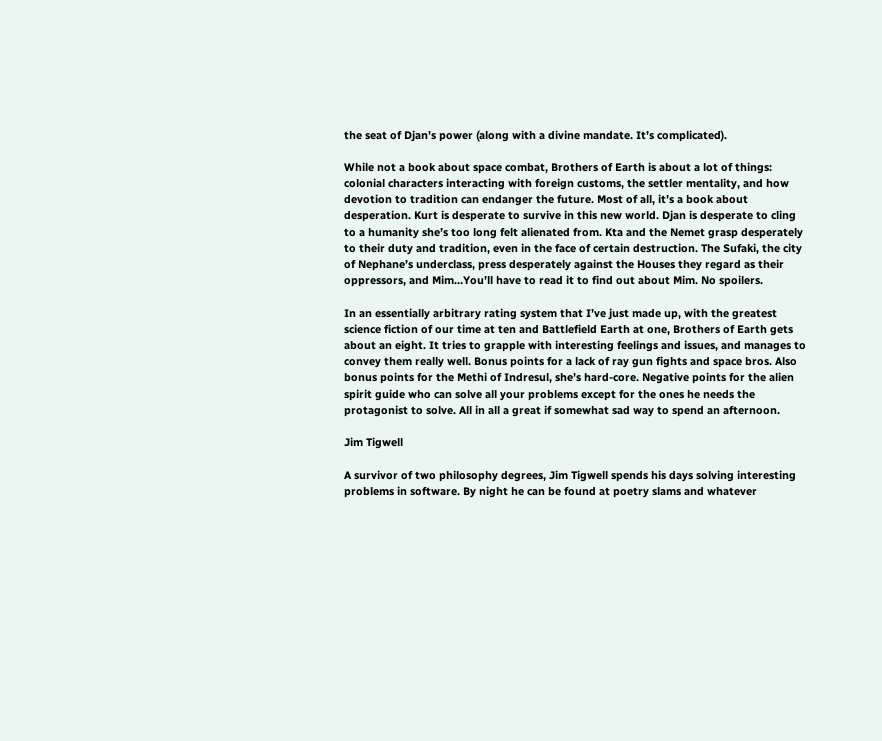the seat of Djan’s power (along with a divine mandate. It’s complicated).

While not a book about space combat, Brothers of Earth is about a lot of things: colonial characters interacting with foreign customs, the settler mentality, and how devotion to tradition can endanger the future. Most of all, it’s a book about desperation. Kurt is desperate to survive in this new world. Djan is desperate to cling to a humanity she’s too long felt alienated from. Kta and the Nemet grasp desperately to their duty and tradition, even in the face of certain destruction. The Sufaki, the city of Nephane’s underclass, press desperately against the Houses they regard as their oppressors, and Mim…You’ll have to read it to find out about Mim. No spoilers.

In an essentially arbitrary rating system that I’ve just made up, with the greatest science fiction of our time at ten and Battlefield Earth at one, Brothers of Earth gets about an eight. It tries to grapple with interesting feelings and issues, and manages to convey them really well. Bonus points for a lack of ray gun fights and space bros. Also bonus points for the Methi of Indresul, she’s hard-core. Negative points for the alien spirit guide who can solve all your problems except for the ones he needs the protagonist to solve. All in all a great if somewhat sad way to spend an afternoon.

Jim Tigwell

A survivor of two philosophy degrees, Jim Tigwell spends his days solving interesting problems in software. By night he can be found at poetry slams and whatever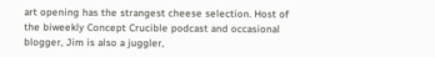art opening has the strangest cheese selection. Host of the biweekly Concept Crucible podcast and occasional blogger, Jim is also a juggler,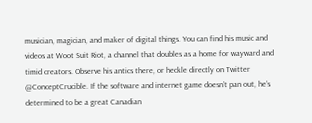musician, magician, and maker of digital things. You can find his music and videos at Woot Suit Riot, a channel that doubles as a home for wayward and timid creators. Observe his antics there, or heckle directly on Twitter @ConceptCrucible. If the software and internet game doesn’t pan out, he’s determined to be a great Canadian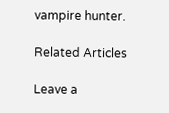vampire hunter.

Related Articles

Leave a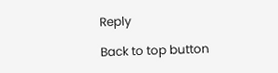Reply

Back to top button